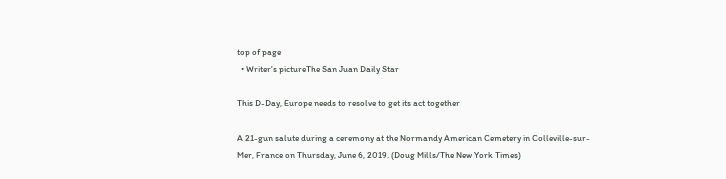top of page
  • Writer's pictureThe San Juan Daily Star

This D-Day, Europe needs to resolve to get its act together

A 21-gun salute during a ceremony at the Normandy American Cemetery in Colleville-sur-Mer, France on Thursday, June 6, 2019. (Doug Mills/The New York Times)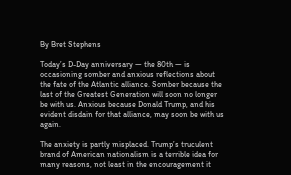By Bret Stephens

Today’s D-Day anniversary — the 80th — is occasioning somber and anxious reflections about the fate of the Atlantic alliance. Somber because the last of the Greatest Generation will soon no longer be with us. Anxious because Donald Trump, and his evident disdain for that alliance, may soon be with us again.

The anxiety is partly misplaced. Trump’s truculent brand of American nationalism is a terrible idea for many reasons, not least in the encouragement it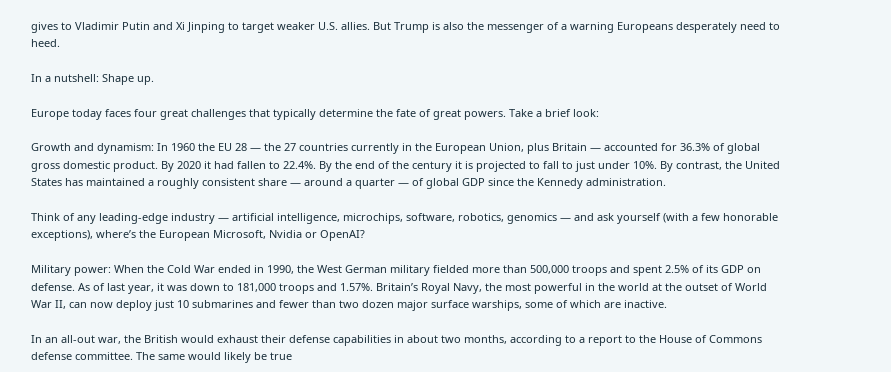gives to Vladimir Putin and Xi Jinping to target weaker U.S. allies. But Trump is also the messenger of a warning Europeans desperately need to heed.

In a nutshell: Shape up.

Europe today faces four great challenges that typically determine the fate of great powers. Take a brief look:

Growth and dynamism: In 1960 the EU 28 — the 27 countries currently in the European Union, plus Britain — accounted for 36.3% of global gross domestic product. By 2020 it had fallen to 22.4%. By the end of the century it is projected to fall to just under 10%. By contrast, the United States has maintained a roughly consistent share — around a quarter — of global GDP since the Kennedy administration.

Think of any leading-edge industry — artificial intelligence, microchips, software, robotics, genomics — and ask yourself (with a few honorable exceptions), where’s the European Microsoft, Nvidia or OpenAI?

Military power: When the Cold War ended in 1990, the West German military fielded more than 500,000 troops and spent 2.5% of its GDP on defense. As of last year, it was down to 181,000 troops and 1.57%. Britain’s Royal Navy, the most powerful in the world at the outset of World War II, can now deploy just 10 submarines and fewer than two dozen major surface warships, some of which are inactive.

In an all-out war, the British would exhaust their defense capabilities in about two months, according to a report to the House of Commons defense committee. The same would likely be true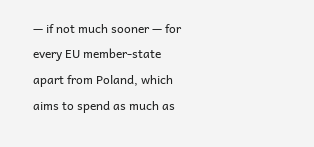— if not much sooner — for every EU member-state apart from Poland, which aims to spend as much as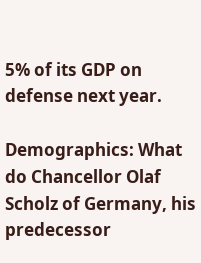5% of its GDP on defense next year.

Demographics: What do Chancellor Olaf Scholz of Germany, his predecessor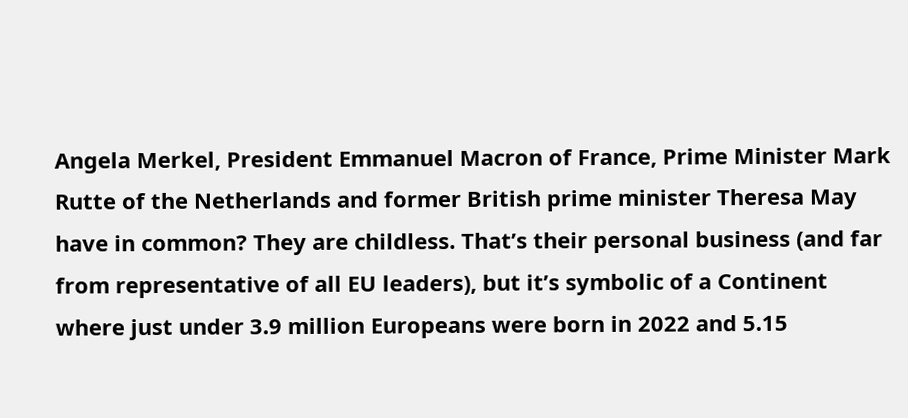Angela Merkel, President Emmanuel Macron of France, Prime Minister Mark Rutte of the Netherlands and former British prime minister Theresa May have in common? They are childless. That’s their personal business (and far from representative of all EU leaders), but it’s symbolic of a Continent where just under 3.9 million Europeans were born in 2022 and 5.15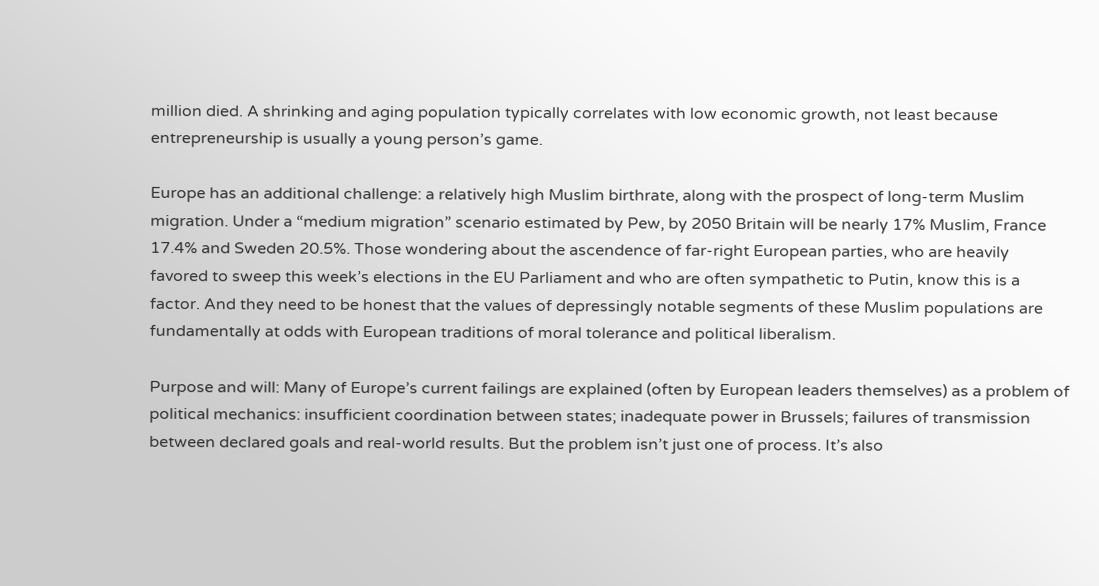million died. A shrinking and aging population typically correlates with low economic growth, not least because entrepreneurship is usually a young person’s game.

Europe has an additional challenge: a relatively high Muslim birthrate, along with the prospect of long-term Muslim migration. Under a “medium migration” scenario estimated by Pew, by 2050 Britain will be nearly 17% Muslim, France 17.4% and Sweden 20.5%. Those wondering about the ascendence of far-right European parties, who are heavily favored to sweep this week’s elections in the EU Parliament and who are often sympathetic to Putin, know this is a factor. And they need to be honest that the values of depressingly notable segments of these Muslim populations are fundamentally at odds with European traditions of moral tolerance and political liberalism.

Purpose and will: Many of Europe’s current failings are explained (often by European leaders themselves) as a problem of political mechanics: insufficient coordination between states; inadequate power in Brussels; failures of transmission between declared goals and real-world results. But the problem isn’t just one of process. It’s also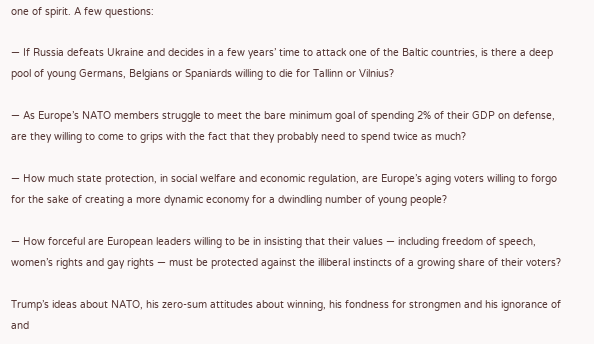one of spirit. A few questions:

— If Russia defeats Ukraine and decides in a few years’ time to attack one of the Baltic countries, is there a deep pool of young Germans, Belgians or Spaniards willing to die for Tallinn or Vilnius?

— As Europe’s NATO members struggle to meet the bare minimum goal of spending 2% of their GDP on defense, are they willing to come to grips with the fact that they probably need to spend twice as much?

— How much state protection, in social welfare and economic regulation, are Europe’s aging voters willing to forgo for the sake of creating a more dynamic economy for a dwindling number of young people?

— How forceful are European leaders willing to be in insisting that their values — including freedom of speech, women’s rights and gay rights — must be protected against the illiberal instincts of a growing share of their voters?

Trump’s ideas about NATO, his zero-sum attitudes about winning, his fondness for strongmen and his ignorance of and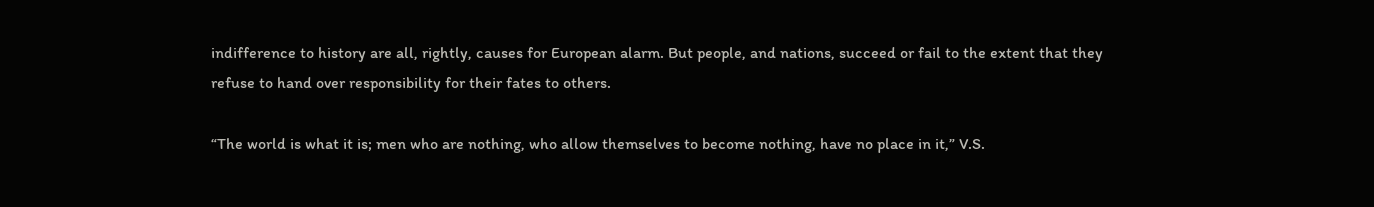indifference to history are all, rightly, causes for European alarm. But people, and nations, succeed or fail to the extent that they refuse to hand over responsibility for their fates to others.

“The world is what it is; men who are nothing, who allow themselves to become nothing, have no place in it,” V.S.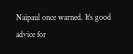Naipaul once warned. It’s good advice for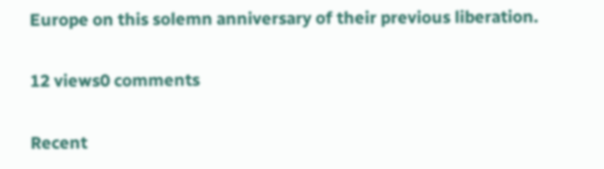Europe on this solemn anniversary of their previous liberation.

12 views0 comments

Recent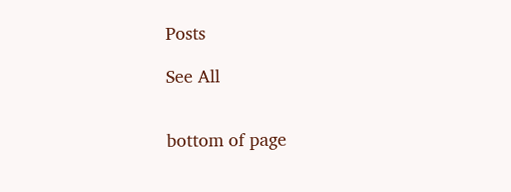Posts

See All


bottom of page